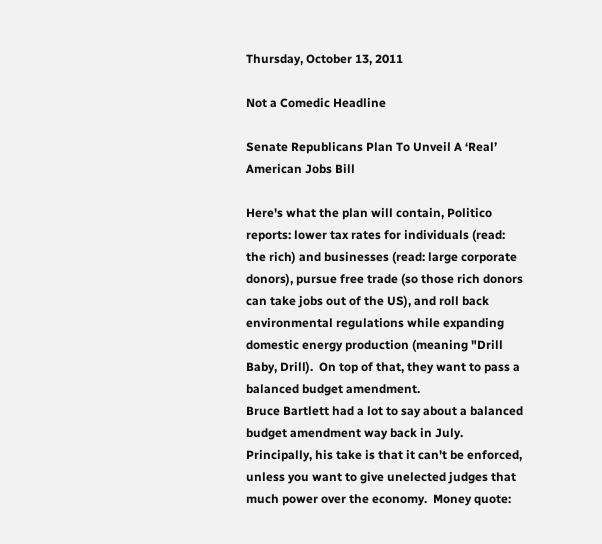Thursday, October 13, 2011

Not a Comedic Headline

Senate Republicans Plan To Unveil A ‘Real’ American Jobs Bill

Here's what the plan will contain, Politico reports: lower tax rates for individuals (read: the rich) and businesses (read: large corporate donors), pursue free trade (so those rich donors can take jobs out of the US), and roll back environmental regulations while expanding domestic energy production (meaning "Drill Baby, Drill).  On top of that, they want to pass a balanced budget amendment.
Bruce Bartlett had a lot to say about a balanced budget amendment way back in July.  Principally, his take is that it can't be enforced, unless you want to give unelected judges that much power over the economy.  Money quote: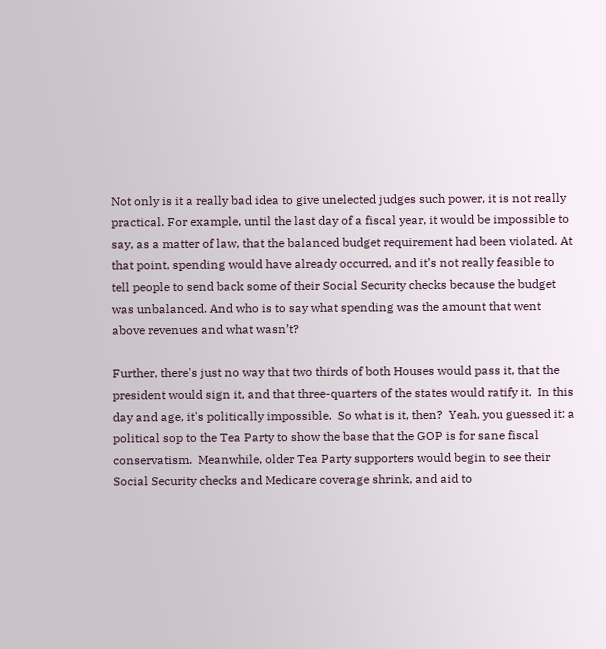Not only is it a really bad idea to give unelected judges such power, it is not really practical. For example, until the last day of a fiscal year, it would be impossible to say, as a matter of law, that the balanced budget requirement had been violated. At that point, spending would have already occurred, and it’s not really feasible to tell people to send back some of their Social Security checks because the budget was unbalanced. And who is to say what spending was the amount that went above revenues and what wasn’t?

Further, there's just no way that two thirds of both Houses would pass it, that the president would sign it, and that three-quarters of the states would ratify it.  In this day and age, it's politically impossible.  So what is it, then?  Yeah, you guessed it: a political sop to the Tea Party to show the base that the GOP is for sane fiscal conservatism.  Meanwhile, older Tea Party supporters would begin to see their Social Security checks and Medicare coverage shrink, and aid to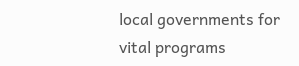local governments for vital programs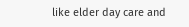like elder day care and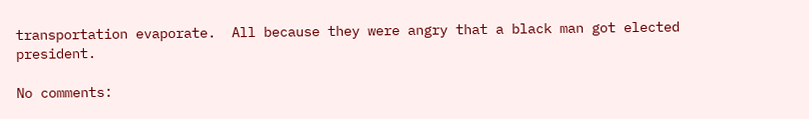transportation evaporate.  All because they were angry that a black man got elected president.

No comments: